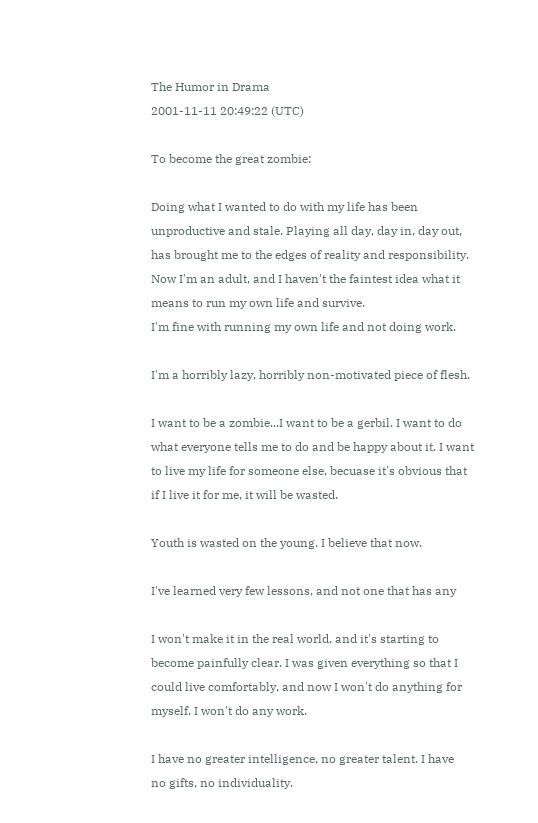The Humor in Drama
2001-11-11 20:49:22 (UTC)

To become the great zombie:

Doing what I wanted to do with my life has been
unproductive and stale. Playing all day, day in, day out,
has brought me to the edges of reality and responsibility.
Now I'm an adult, and I haven't the faintest idea what it
means to run my own life and survive.
I'm fine with running my own life and not doing work.

I'm a horribly lazy, horribly non-motivated piece of flesh.

I want to be a zombie...I want to be a gerbil. I want to do
what everyone tells me to do and be happy about it. I want
to live my life for someone else, becuase it's obvious that
if I live it for me, it will be wasted.

Youth is wasted on the young. I believe that now.

I've learned very few lessons, and not one that has any

I won't make it in the real world, and it's starting to
become painfully clear. I was given everything so that I
could live comfortably, and now I won't do anything for
myself. I won't do any work.

I have no greater intelligence, no greater talent. I have
no gifts, no individuality.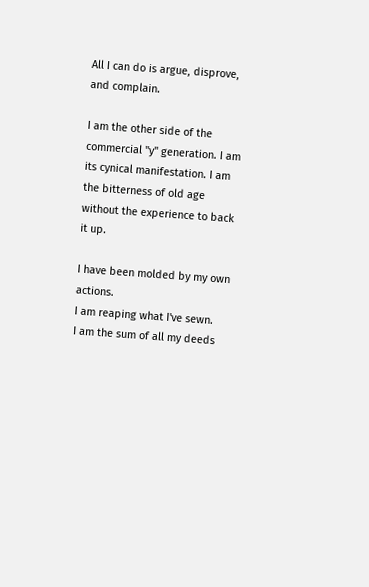All I can do is argue, disprove, and complain.

I am the other side of the commercial "y" generation. I am
its cynical manifestation. I am the bitterness of old age
without the experience to back it up.

I have been molded by my own actions.
I am reaping what I've sewn.
I am the sum of all my deeds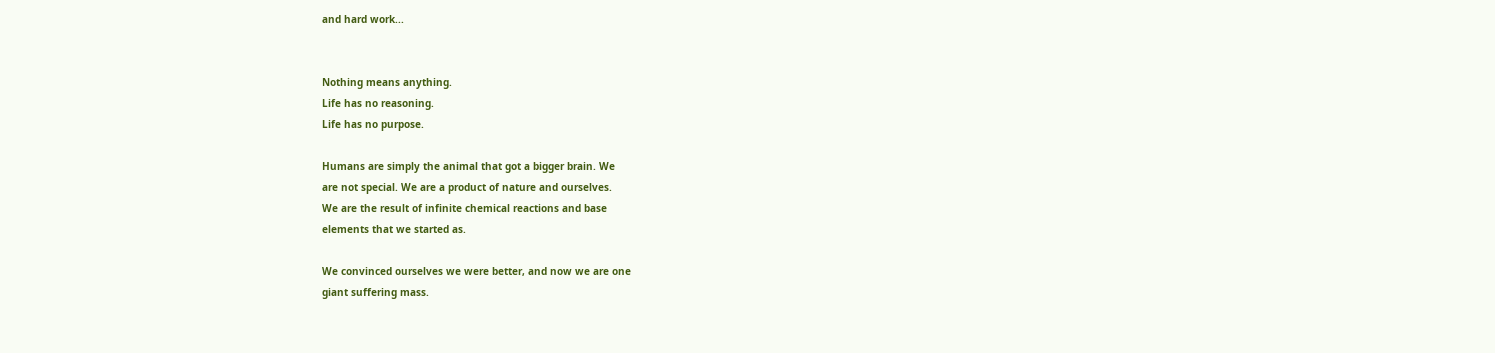and hard work...


Nothing means anything.
Life has no reasoning.
Life has no purpose.

Humans are simply the animal that got a bigger brain. We
are not special. We are a product of nature and ourselves.
We are the result of infinite chemical reactions and base
elements that we started as.

We convinced ourselves we were better, and now we are one
giant suffering mass.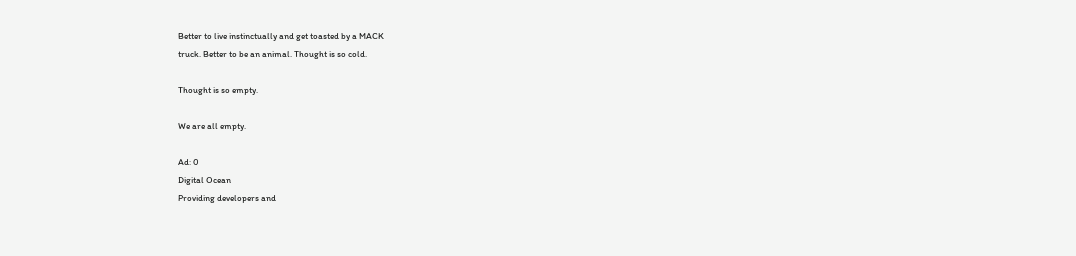Better to live instinctually and get toasted by a MACK
truck. Better to be an animal. Thought is so cold.

Thought is so empty.

We are all empty.

Ad: 0
Digital Ocean
Providing developers and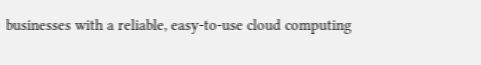businesses with a reliable, easy-to-use cloud computing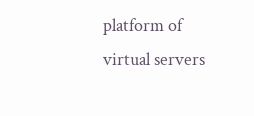platform of virtual servers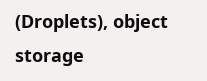(Droplets), object storage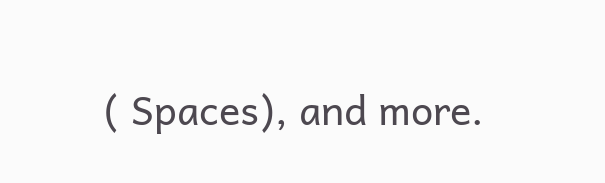( Spaces), and more.